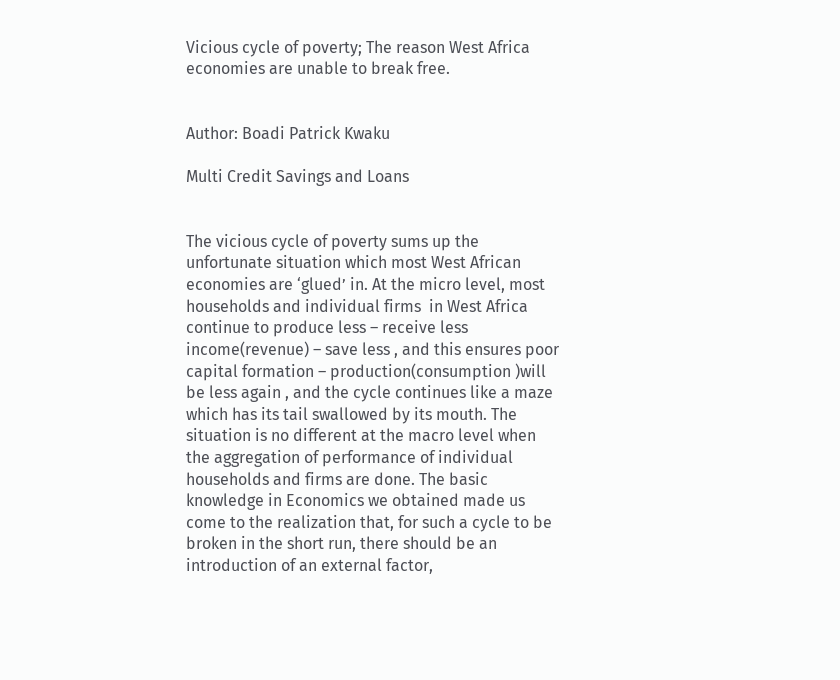Vicious cycle of poverty; The reason West Africa economies are unable to break free.


Author: Boadi Patrick Kwaku

Multi Credit Savings and Loans


The vicious cycle of poverty sums up the unfortunate situation which most West African economies are ‘glued’ in. At the micro level, most households and individual firms  in West Africa continue to produce less – receive less income(revenue) – save less , and this ensures poor capital formation – production(consumption )will be less again , and the cycle continues like a maze which has its tail swallowed by its mouth. The situation is no different at the macro level when the aggregation of performance of individual households and firms are done. The basic knowledge in Economics we obtained made us come to the realization that, for such a cycle to be broken in the short run, there should be an introduction of an external factor,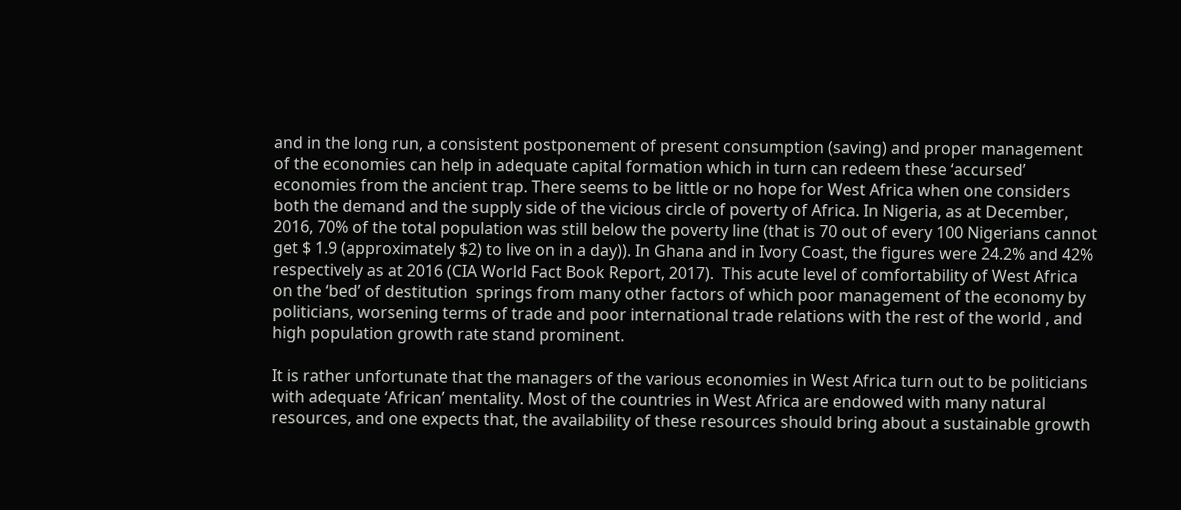and in the long run, a consistent postponement of present consumption (saving) and proper management of the economies can help in adequate capital formation which in turn can redeem these ‘accursed’ economies from the ancient trap. There seems to be little or no hope for West Africa when one considers both the demand and the supply side of the vicious circle of poverty of Africa. In Nigeria, as at December, 2016, 70% of the total population was still below the poverty line (that is 70 out of every 100 Nigerians cannot get $ 1.9 (approximately $2) to live on in a day)). In Ghana and in Ivory Coast, the figures were 24.2% and 42% respectively as at 2016 (CIA World Fact Book Report, 2017).  This acute level of comfortability of West Africa on the ‘bed’ of destitution  springs from many other factors of which poor management of the economy by politicians, worsening terms of trade and poor international trade relations with the rest of the world , and  high population growth rate stand prominent.

It is rather unfortunate that the managers of the various economies in West Africa turn out to be politicians with adequate ‘African’ mentality. Most of the countries in West Africa are endowed with many natural resources, and one expects that, the availability of these resources should bring about a sustainable growth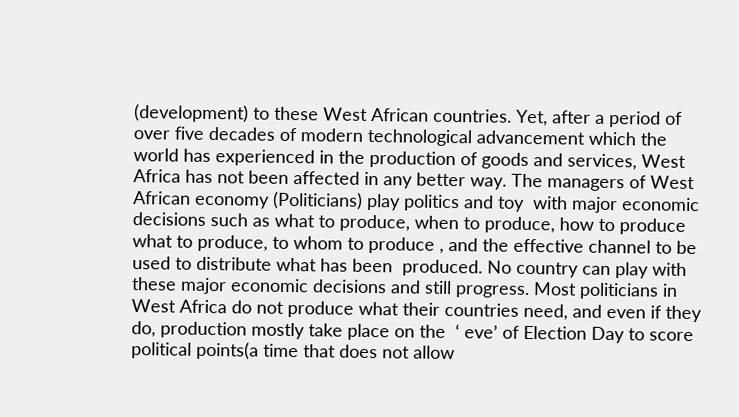(development) to these West African countries. Yet, after a period of over five decades of modern technological advancement which the world has experienced in the production of goods and services, West Africa has not been affected in any better way. The managers of West African economy (Politicians) play politics and toy  with major economic decisions such as what to produce, when to produce, how to produce what to produce, to whom to produce , and the effective channel to be used to distribute what has been  produced. No country can play with these major economic decisions and still progress. Most politicians in West Africa do not produce what their countries need, and even if they do, production mostly take place on the  ‘ eve’ of Election Day to score political points(a time that does not allow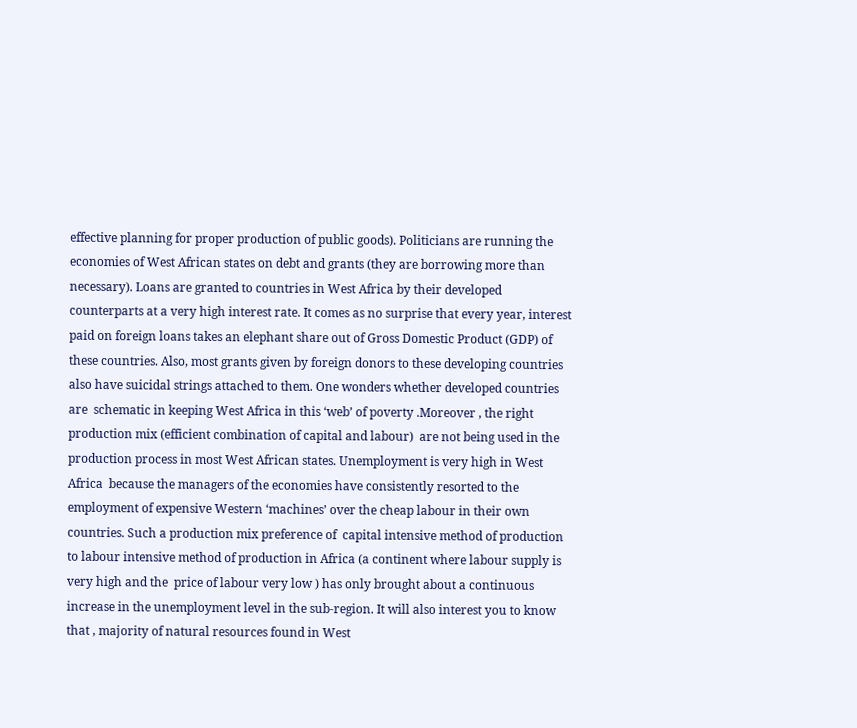effective planning for proper production of public goods). Politicians are running the economies of West African states on debt and grants (they are borrowing more than necessary). Loans are granted to countries in West Africa by their developed counterparts at a very high interest rate. It comes as no surprise that every year, interest paid on foreign loans takes an elephant share out of Gross Domestic Product (GDP) of these countries. Also, most grants given by foreign donors to these developing countries also have suicidal strings attached to them. One wonders whether developed countries are  schematic in keeping West Africa in this ‘web’ of poverty .Moreover , the right production mix (efficient combination of capital and labour)  are not being used in the production process in most West African states. Unemployment is very high in West Africa  because the managers of the economies have consistently resorted to the employment of expensive Western ‘machines’ over the cheap labour in their own countries. Such a production mix preference of  capital intensive method of production to labour intensive method of production in Africa (a continent where labour supply is very high and the  price of labour very low ) has only brought about a continuous increase in the unemployment level in the sub-region. It will also interest you to know that , majority of natural resources found in West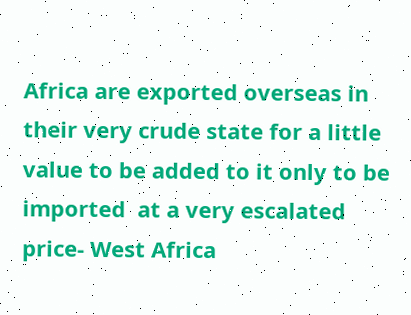Africa are exported overseas in their very crude state for a little value to be added to it only to be imported  at a very escalated price- West Africa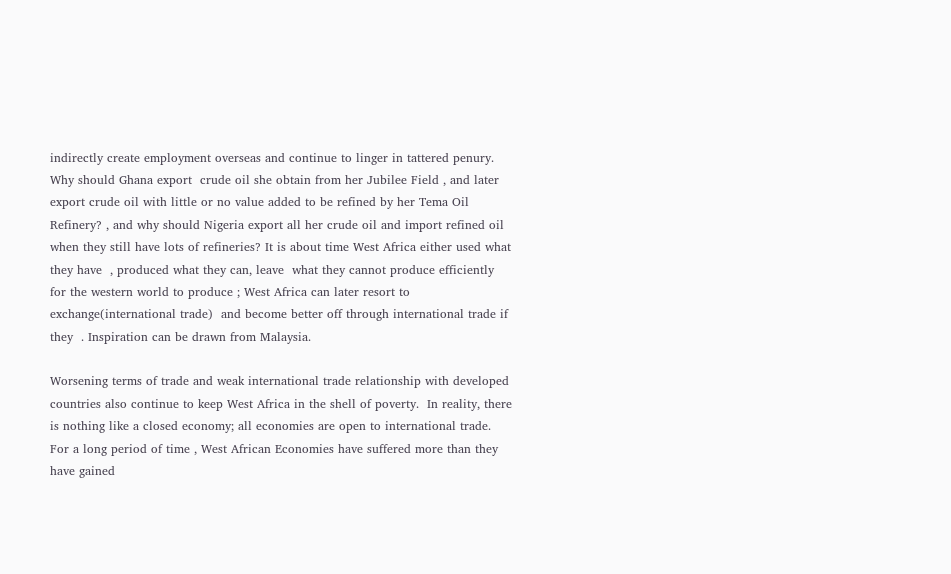indirectly create employment overseas and continue to linger in tattered penury. Why should Ghana export  crude oil she obtain from her Jubilee Field , and later export crude oil with little or no value added to be refined by her Tema Oil Refinery? , and why should Nigeria export all her crude oil and import refined oil when they still have lots of refineries? It is about time West Africa either used what they have  , produced what they can, leave  what they cannot produce efficiently for the western world to produce ; West Africa can later resort to exchange(international trade)  and become better off through international trade if they  . Inspiration can be drawn from Malaysia.

Worsening terms of trade and weak international trade relationship with developed countries also continue to keep West Africa in the shell of poverty.  In reality, there is nothing like a closed economy; all economies are open to international trade. For a long period of time , West African Economies have suffered more than they have gained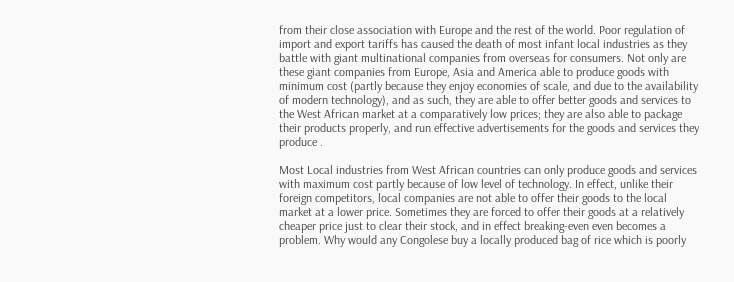from their close association with Europe and the rest of the world. Poor regulation of import and export tariffs has caused the death of most infant local industries as they battle with giant multinational companies from overseas for consumers. Not only are these giant companies from Europe, Asia and America able to produce goods with minimum cost (partly because they enjoy economies of scale, and due to the availability of modern technology), and as such, they are able to offer better goods and services to the West African market at a comparatively low prices; they are also able to package their products properly, and run effective advertisements for the goods and services they produce .

Most Local industries from West African countries can only produce goods and services with maximum cost partly because of low level of technology. In effect, unlike their foreign competitors, local companies are not able to offer their goods to the local market at a lower price. Sometimes they are forced to offer their goods at a relatively cheaper price just to clear their stock, and in effect breaking-even even becomes a problem. Why would any Congolese buy a locally produced bag of rice which is poorly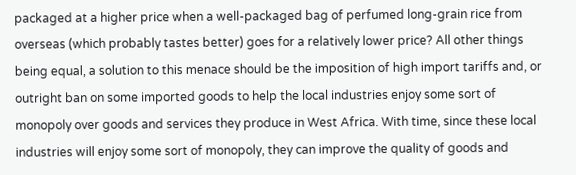packaged at a higher price when a well-packaged bag of perfumed long-grain rice from overseas (which probably tastes better) goes for a relatively lower price? All other things being equal, a solution to this menace should be the imposition of high import tariffs and, or outright ban on some imported goods to help the local industries enjoy some sort of monopoly over goods and services they produce in West Africa. With time, since these local industries will enjoy some sort of monopoly, they can improve the quality of goods and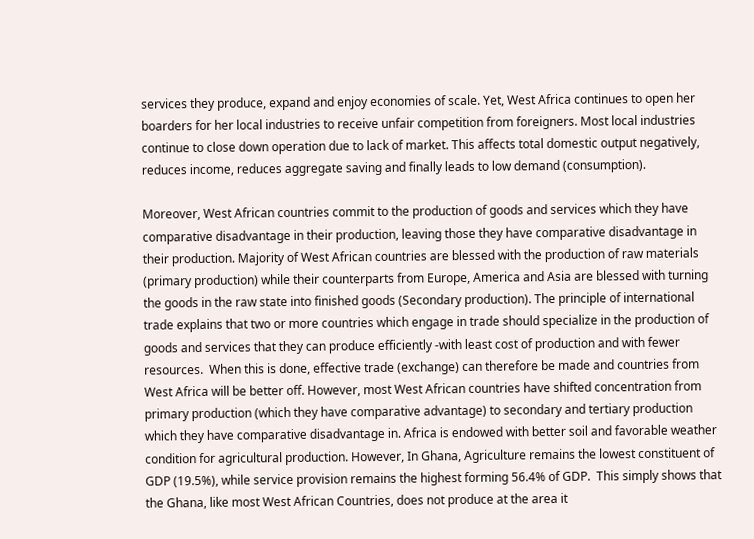services they produce, expand and enjoy economies of scale. Yet, West Africa continues to open her boarders for her local industries to receive unfair competition from foreigners. Most local industries continue to close down operation due to lack of market. This affects total domestic output negatively, reduces income, reduces aggregate saving and finally leads to low demand (consumption).

Moreover, West African countries commit to the production of goods and services which they have comparative disadvantage in their production, leaving those they have comparative disadvantage in their production. Majority of West African countries are blessed with the production of raw materials (primary production) while their counterparts from Europe, America and Asia are blessed with turning the goods in the raw state into finished goods (Secondary production). The principle of international trade explains that two or more countries which engage in trade should specialize in the production of goods and services that they can produce efficiently -with least cost of production and with fewer resources.  When this is done, effective trade (exchange) can therefore be made and countries from West Africa will be better off. However, most West African countries have shifted concentration from primary production (which they have comparative advantage) to secondary and tertiary production which they have comparative disadvantage in. Africa is endowed with better soil and favorable weather condition for agricultural production. However, In Ghana, Agriculture remains the lowest constituent of GDP (19.5%), while service provision remains the highest forming 56.4% of GDP.  This simply shows that the Ghana, like most West African Countries, does not produce at the area it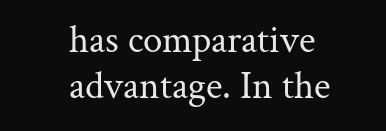has comparative advantage. In the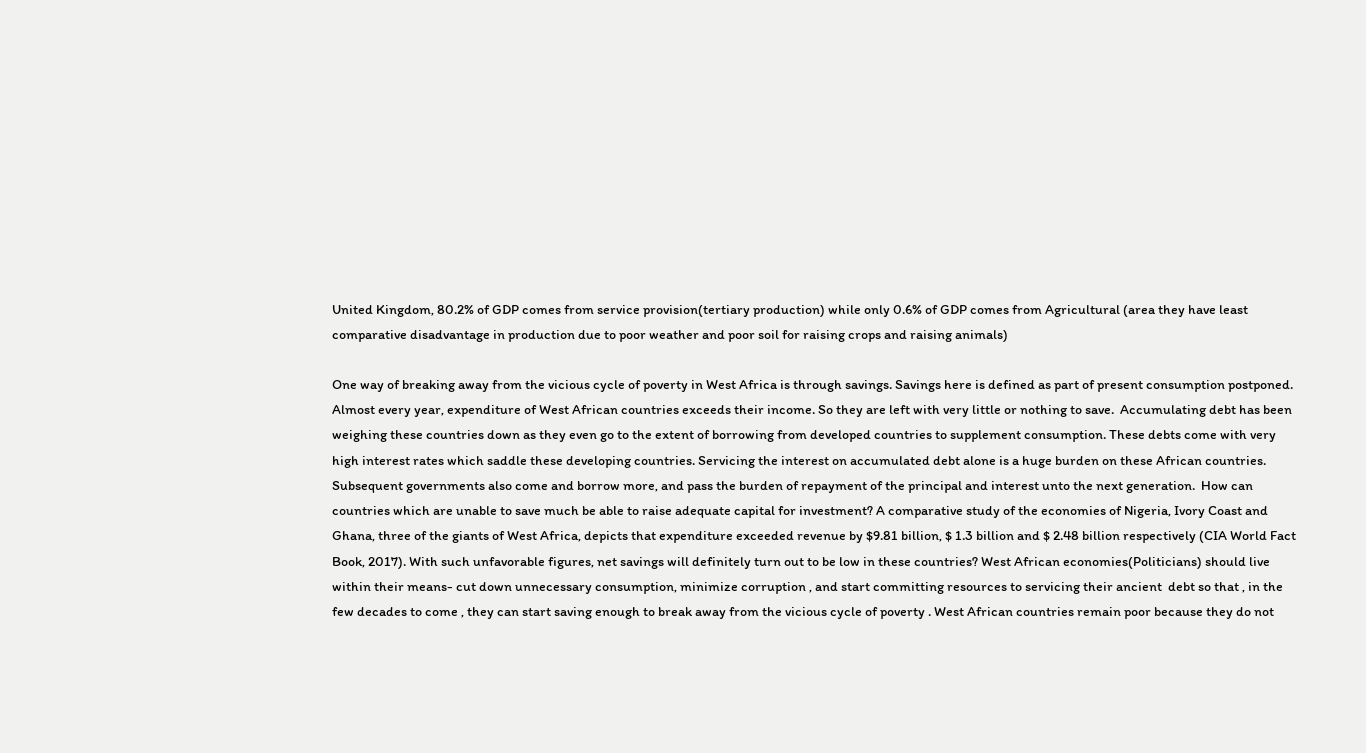United Kingdom, 80.2% of GDP comes from service provision(tertiary production) while only 0.6% of GDP comes from Agricultural (area they have least comparative disadvantage in production due to poor weather and poor soil for raising crops and raising animals)

One way of breaking away from the vicious cycle of poverty in West Africa is through savings. Savings here is defined as part of present consumption postponed.   Almost every year, expenditure of West African countries exceeds their income. So they are left with very little or nothing to save.  Accumulating debt has been weighing these countries down as they even go to the extent of borrowing from developed countries to supplement consumption. These debts come with very high interest rates which saddle these developing countries. Servicing the interest on accumulated debt alone is a huge burden on these African countries. Subsequent governments also come and borrow more, and pass the burden of repayment of the principal and interest unto the next generation.  How can countries which are unable to save much be able to raise adequate capital for investment? A comparative study of the economies of Nigeria, Ivory Coast and Ghana, three of the giants of West Africa, depicts that expenditure exceeded revenue by $9.81 billion, $ 1.3 billion and $ 2.48 billion respectively (CIA World Fact Book, 2017). With such unfavorable figures, net savings will definitely turn out to be low in these countries? West African economies(Politicians) should live within their means- cut down unnecessary consumption, minimize corruption , and start committing resources to servicing their ancient  debt so that , in the few decades to come , they can start saving enough to break away from the vicious cycle of poverty . West African countries remain poor because they do not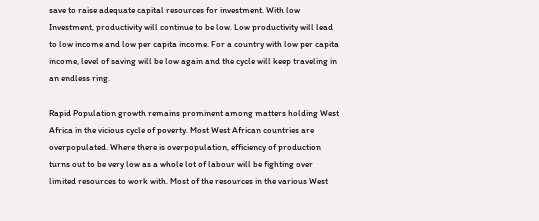save to raise adequate capital resources for investment. With low Investment, productivity will continue to be low. Low productivity will lead to low income and low per capita income. For a country with low per capita income, level of saving will be low again and the cycle will keep traveling in an endless ring.

Rapid Population growth remains prominent among matters holding West Africa in the vicious cycle of poverty. Most West African countries are overpopulated. Where there is overpopulation, efficiency of production turns out to be very low as a whole lot of labour will be fighting over limited resources to work with. Most of the resources in the various West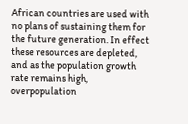African countries are used with no plans of sustaining them for the future generation. In effect these resources are depleted, and as the population growth rate remains high, overpopulation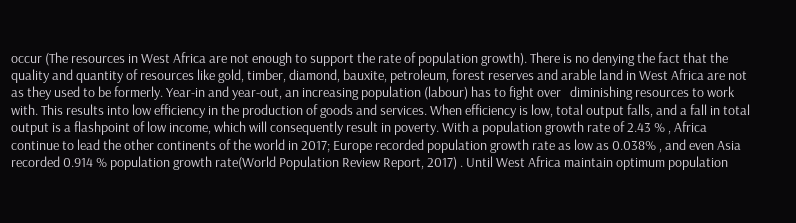occur (The resources in West Africa are not enough to support the rate of population growth). There is no denying the fact that the quality and quantity of resources like gold, timber, diamond, bauxite, petroleum, forest reserves and arable land in West Africa are not as they used to be formerly. Year-in and year-out, an increasing population (labour) has to fight over   diminishing resources to work with. This results into low efficiency in the production of goods and services. When efficiency is low, total output falls, and a fall in total output is a flashpoint of low income, which will consequently result in poverty. With a population growth rate of 2.43 % , Africa continue to lead the other continents of the world in 2017; Europe recorded population growth rate as low as 0.038% , and even Asia recorded 0.914 % population growth rate(World Population Review Report, 2017) . Until West Africa maintain optimum population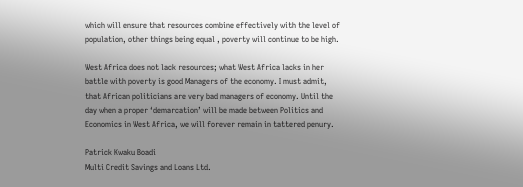which will ensure that resources combine effectively with the level of population, other things being equal , poverty will continue to be high.

West Africa does not lack resources; what West Africa lacks in her battle with poverty is good Managers of the economy. I must admit, that African politicians are very bad managers of economy. Until the day when a proper ‘demarcation’ will be made between Politics and Economics in West Africa, we will forever remain in tattered penury.

Patrick Kwaku Boadi
Multi Credit Savings and Loans Ltd.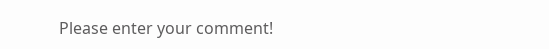Please enter your comment!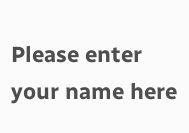Please enter your name here